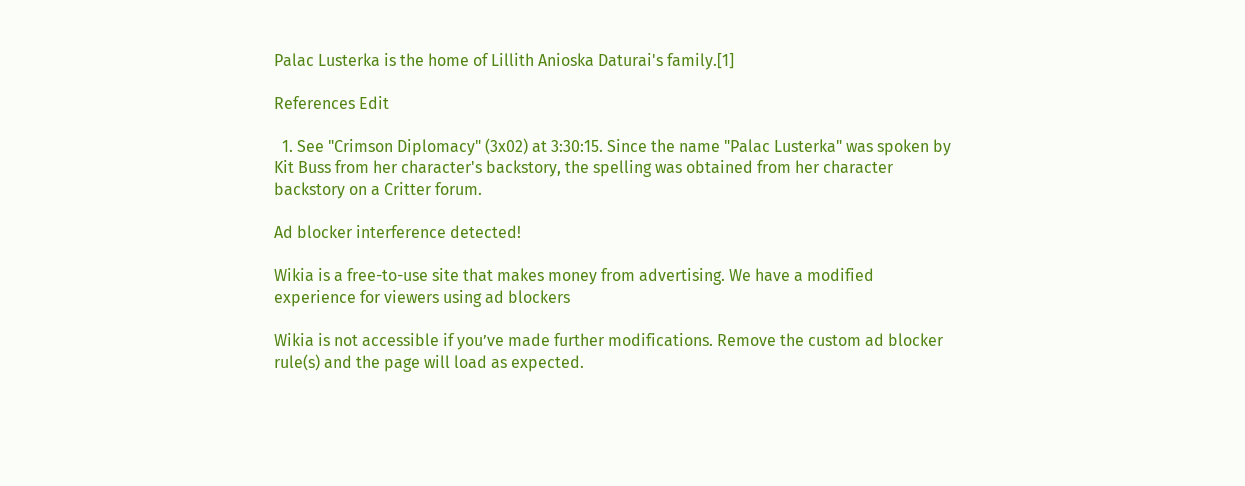Palac Lusterka is the home of Lillith Anioska Daturai's family.[1]

References Edit

  1. See "Crimson Diplomacy" (3x02) at 3:30:15. Since the name "Palac Lusterka" was spoken by Kit Buss from her character's backstory, the spelling was obtained from her character backstory on a Critter forum.

Ad blocker interference detected!

Wikia is a free-to-use site that makes money from advertising. We have a modified experience for viewers using ad blockers

Wikia is not accessible if you’ve made further modifications. Remove the custom ad blocker rule(s) and the page will load as expected.